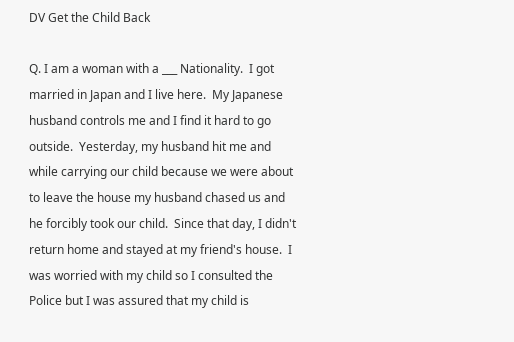DV Get the Child Back

Q. I am a woman with a ___ Nationality.  I got married in Japan and I live here.  My Japanese husband controls me and I find it hard to go outside.  Yesterday, my husband hit me and while carrying our child because we were about to leave the house my husband chased us and he forcibly took our child.  Since that day, I didn't return home and stayed at my friend's house.  I was worried with my child so I consulted the Police but I was assured that my child is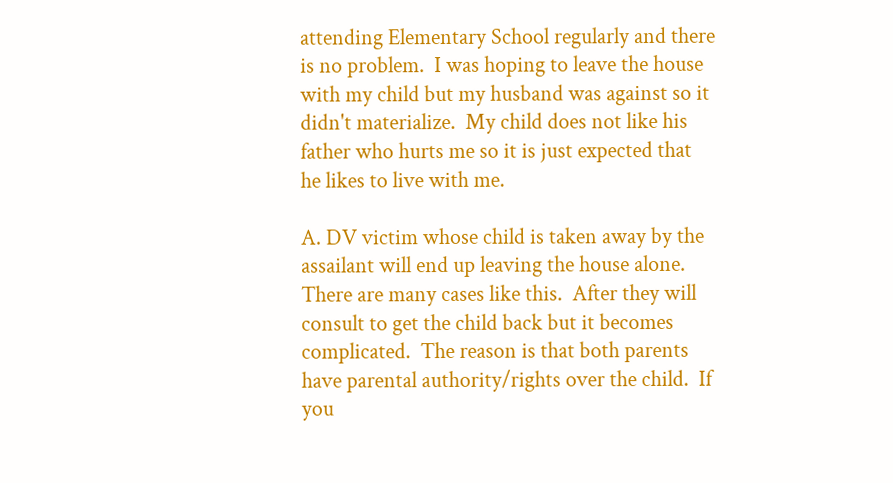attending Elementary School regularly and there is no problem.  I was hoping to leave the house with my child but my husband was against so it didn't materialize.  My child does not like his father who hurts me so it is just expected that he likes to live with me.

A. DV victim whose child is taken away by the assailant will end up leaving the house alone.  There are many cases like this.  After they will consult to get the child back but it becomes complicated.  The reason is that both parents have parental authority/rights over the child.  If you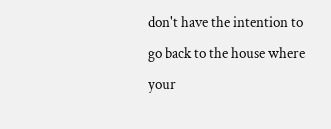don't have the intention to go back to the house where your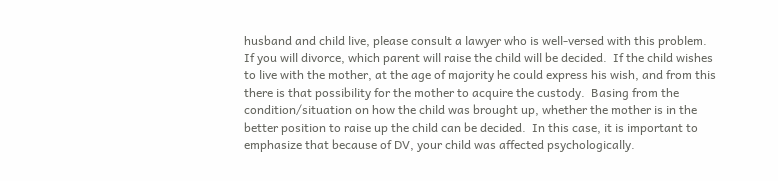husband and child live, please consult a lawyer who is well-versed with this problem.  If you will divorce, which parent will raise the child will be decided.  If the child wishes to live with the mother, at the age of majority he could express his wish, and from this there is that possibility for the mother to acquire the custody.  Basing from the condition/situation on how the child was brought up, whether the mother is in the better position to raise up the child can be decided.  In this case, it is important to emphasize that because of DV, your child was affected psychologically.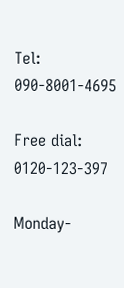Tel: 090-8001-4695

Free dial: 0120-123-397

Monday-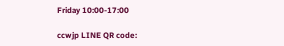Friday 10:00-17:00

ccwjp LINE QR code: